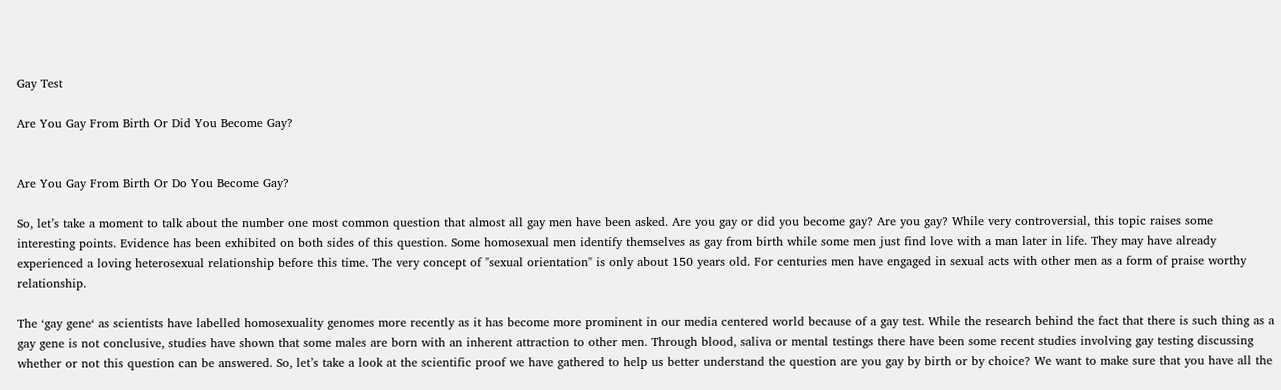Gay Test

Are You Gay From Birth Or Did You Become Gay?


Are You Gay From Birth Or Do You Become Gay?

So, let’s take a moment to talk about the number one most common question that almost all gay men have been asked. Are you gay or did you become gay? Are you gay? While very controversial, this topic raises some interesting points. Evidence has been exhibited on both sides of this question. Some homosexual men identify themselves as gay from birth while some men just find love with a man later in life. They may have already experienced a loving heterosexual relationship before this time. The very concept of "sexual orientation" is only about 150 years old. For centuries men have engaged in sexual acts with other men as a form of praise worthy relationship.

The ‘gay gene‘ as scientists have labelled homosexuality genomes more recently as it has become more prominent in our media centered world because of a gay test. While the research behind the fact that there is such thing as a gay gene is not conclusive, studies have shown that some males are born with an inherent attraction to other men. Through blood, saliva or mental testings there have been some recent studies involving gay testing discussing whether or not this question can be answered. So, let’s take a look at the scientific proof we have gathered to help us better understand the question are you gay by birth or by choice? We want to make sure that you have all the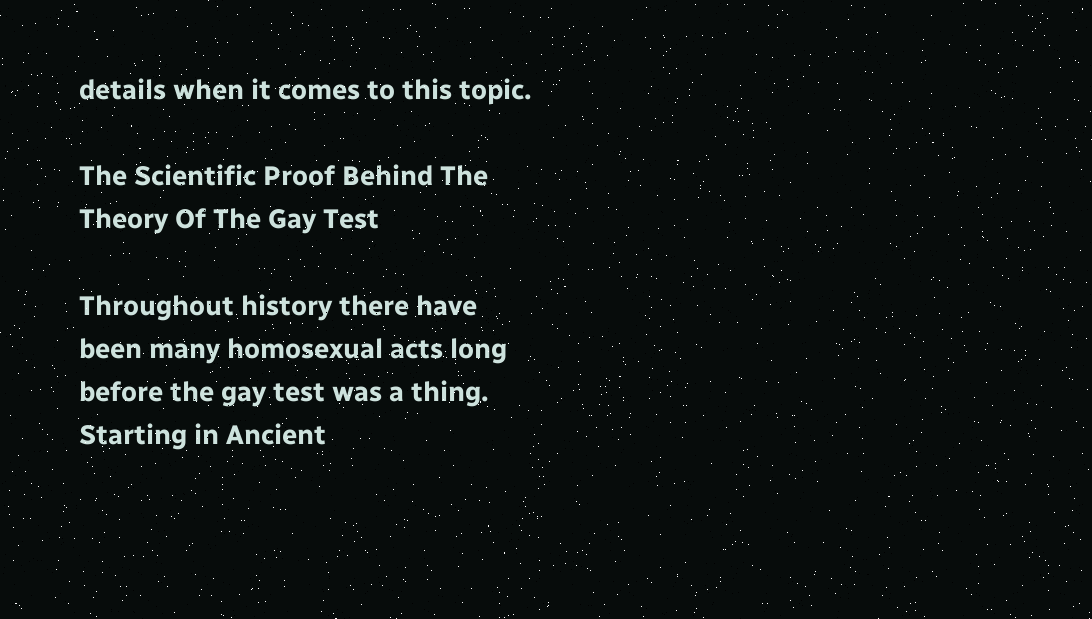details when it comes to this topic.

The Scientific Proof Behind The Theory Of The Gay Test

Throughout history there have been many homosexual acts long before the gay test was a thing. Starting in Ancient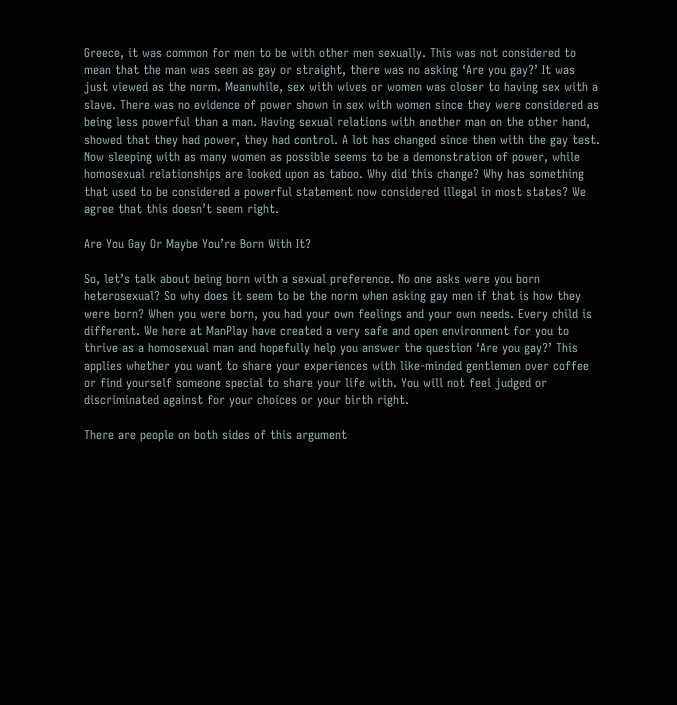Greece, it was common for men to be with other men sexually. This was not considered to mean that the man was seen as gay or straight, there was no asking ‘Are you gay?’ It was just viewed as the norm. Meanwhile, sex with wives or women was closer to having sex with a slave. There was no evidence of power shown in sex with women since they were considered as being less powerful than a man. Having sexual relations with another man on the other hand, showed that they had power, they had control. A lot has changed since then with the gay test. Now sleeping with as many women as possible seems to be a demonstration of power, while homosexual relationships are looked upon as taboo. Why did this change? Why has something that used to be considered a powerful statement now considered illegal in most states? We agree that this doesn’t seem right.

Are You Gay Or Maybe You’re Born With It?

So, let’s talk about being born with a sexual preference. No one asks were you born heterosexual? So why does it seem to be the norm when asking gay men if that is how they were born? When you were born, you had your own feelings and your own needs. Every child is different. We here at ManPlay have created a very safe and open environment for you to thrive as a homosexual man and hopefully help you answer the question ‘Are you gay?’ This applies whether you want to share your experiences with like-minded gentlemen over coffee or find yourself someone special to share your life with. You will not feel judged or discriminated against for your choices or your birth right.

There are people on both sides of this argument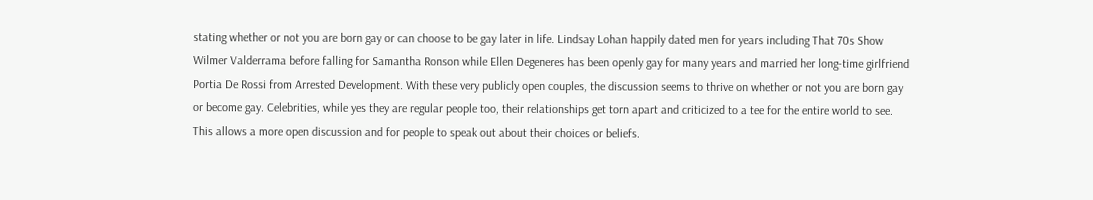stating whether or not you are born gay or can choose to be gay later in life. Lindsay Lohan happily dated men for years including That 70s Show Wilmer Valderrama before falling for Samantha Ronson while Ellen Degeneres has been openly gay for many years and married her long-time girlfriend Portia De Rossi from Arrested Development. With these very publicly open couples, the discussion seems to thrive on whether or not you are born gay or become gay. Celebrities, while yes they are regular people too, their relationships get torn apart and criticized to a tee for the entire world to see. This allows a more open discussion and for people to speak out about their choices or beliefs.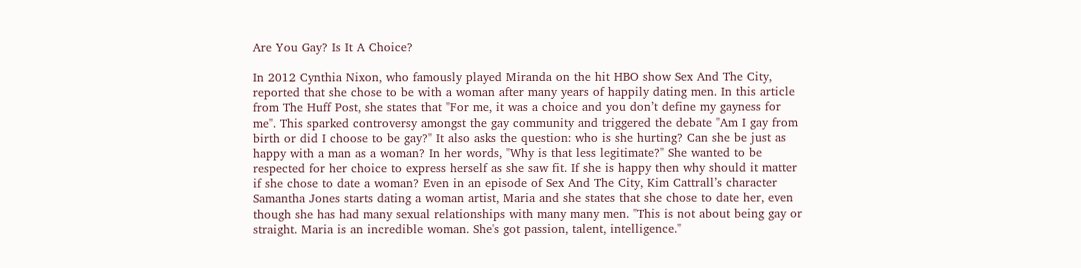Are You Gay? Is It A Choice?

In 2012 Cynthia Nixon, who famously played Miranda on the hit HBO show Sex And The City, reported that she chose to be with a woman after many years of happily dating men. In this article from The Huff Post, she states that "For me, it was a choice and you don’t define my gayness for me". This sparked controversy amongst the gay community and triggered the debate "Am I gay from birth or did I choose to be gay?" It also asks the question: who is she hurting? Can she be just as happy with a man as a woman? In her words, "Why is that less legitimate?" She wanted to be respected for her choice to express herself as she saw fit. If she is happy then why should it matter if she chose to date a woman? Even in an episode of Sex And The City, Kim Cattrall’s character Samantha Jones starts dating a woman artist, Maria and she states that she chose to date her, even though she has had many sexual relationships with many many men. "This is not about being gay or straight. Maria is an incredible woman. She's got passion, talent, intelligence."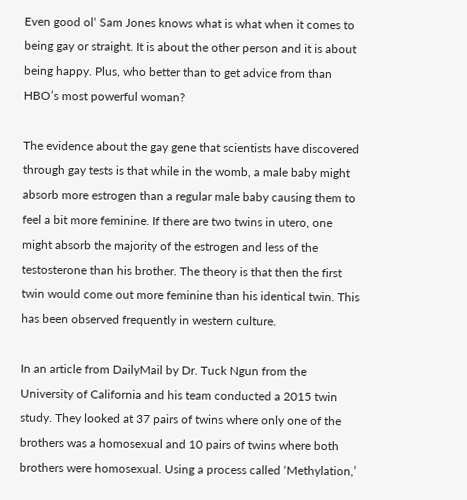Even good ol‘ Sam Jones knows what is what when it comes to being gay or straight. It is about the other person and it is about being happy. Plus, who better than to get advice from than HBO’s most powerful woman?

The evidence about the gay gene that scientists have discovered through gay tests is that while in the womb, a male baby might absorb more estrogen than a regular male baby causing them to feel a bit more feminine. If there are two twins in utero, one might absorb the majority of the estrogen and less of the testosterone than his brother. The theory is that then the first twin would come out more feminine than his identical twin. This has been observed frequently in western culture.

In an article from DailyMail by Dr. Tuck Ngun from the University of California and his team conducted a 2015 twin study. They looked at 37 pairs of twins where only one of the brothers was a homosexual and 10 pairs of twins where both brothers were homosexual. Using a process called ‘Methylation,’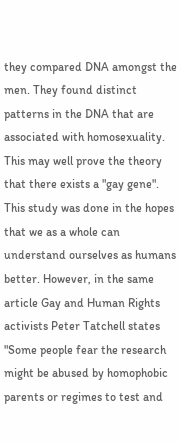they compared DNA amongst the men. They found distinct patterns in the DNA that are associated with homosexuality. This may well prove the theory that there exists a "gay gene". This study was done in the hopes that we as a whole can understand ourselves as humans better. However, in the same article Gay and Human Rights activists Peter Tatchell states "Some people fear the research might be abused by homophobic parents or regimes to test and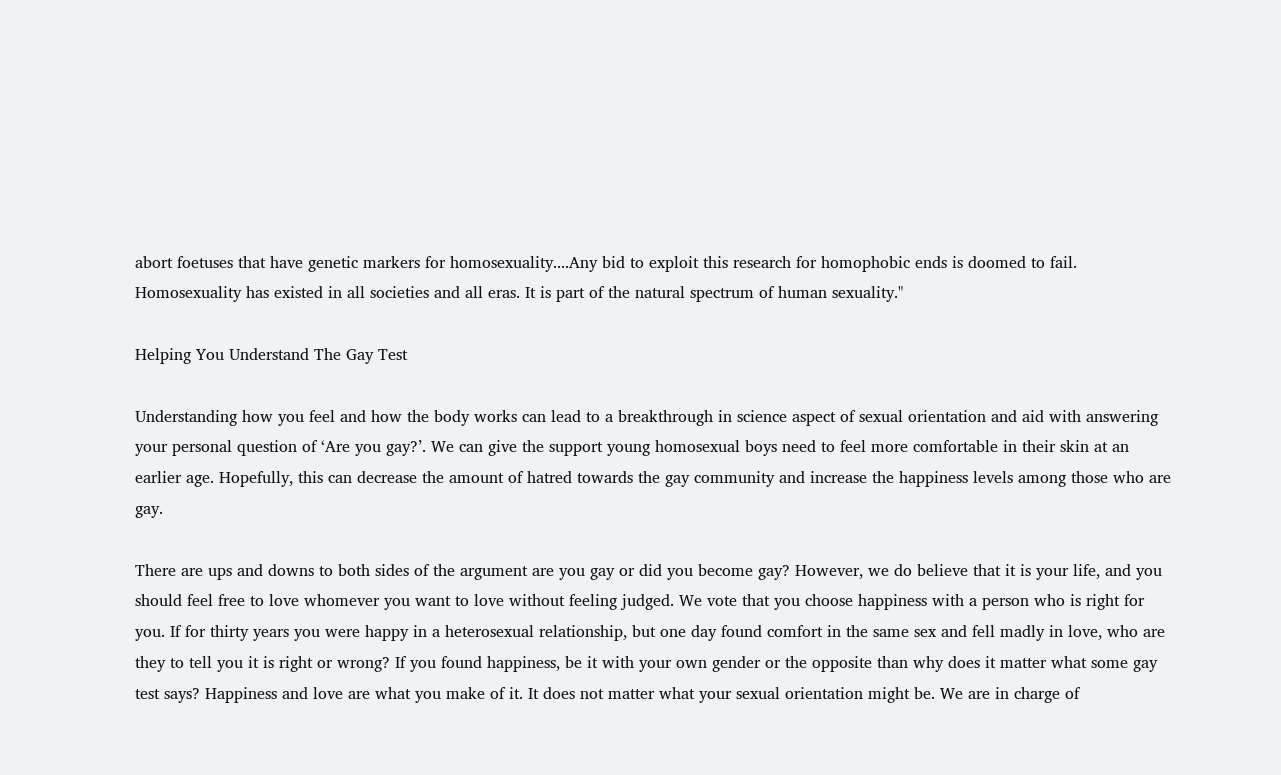abort foetuses that have genetic markers for homosexuality....Any bid to exploit this research for homophobic ends is doomed to fail. Homosexuality has existed in all societies and all eras. It is part of the natural spectrum of human sexuality."

Helping You Understand The Gay Test

Understanding how you feel and how the body works can lead to a breakthrough in science aspect of sexual orientation and aid with answering your personal question of ‘Are you gay?’. We can give the support young homosexual boys need to feel more comfortable in their skin at an earlier age. Hopefully, this can decrease the amount of hatred towards the gay community and increase the happiness levels among those who are gay.

There are ups and downs to both sides of the argument are you gay or did you become gay? However, we do believe that it is your life, and you should feel free to love whomever you want to love without feeling judged. We vote that you choose happiness with a person who is right for you. If for thirty years you were happy in a heterosexual relationship, but one day found comfort in the same sex and fell madly in love, who are they to tell you it is right or wrong? If you found happiness, be it with your own gender or the opposite than why does it matter what some gay test says? Happiness and love are what you make of it. It does not matter what your sexual orientation might be. We are in charge of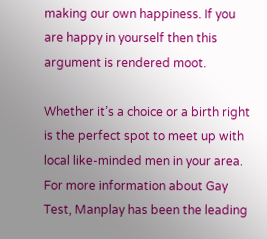making our own happiness. If you are happy in yourself then this argument is rendered moot.

Whether it’s a choice or a birth right is the perfect spot to meet up with local like-minded men in your area. For more information about Gay Test, Manplay has been the leading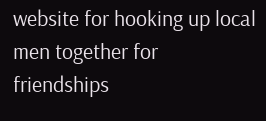website for hooking up local men together for friendships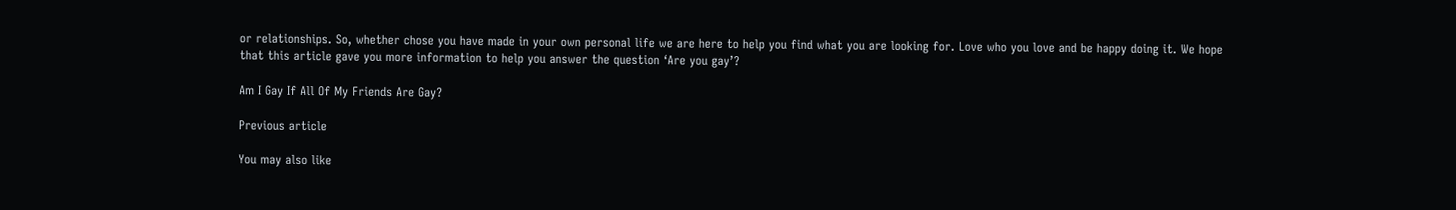or relationships. So, whether chose you have made in your own personal life we are here to help you find what you are looking for. Love who you love and be happy doing it. We hope that this article gave you more information to help you answer the question ‘Are you gay’?

Am I Gay If All Of My Friends Are Gay?

Previous article

You may also like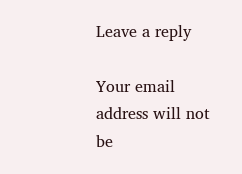Leave a reply

Your email address will not be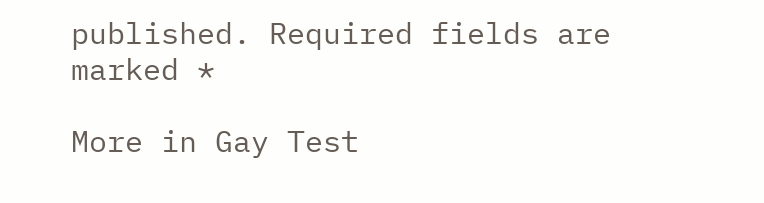published. Required fields are marked *

More in Gay Test